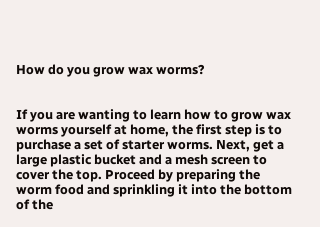How do you grow wax worms?


If you are wanting to learn how to grow wax worms yourself at home, the first step is to purchase a set of starter worms. Next, get a large plastic bucket and a mesh screen to cover the top. Proceed by preparing the worm food and sprinkling it into the bottom of the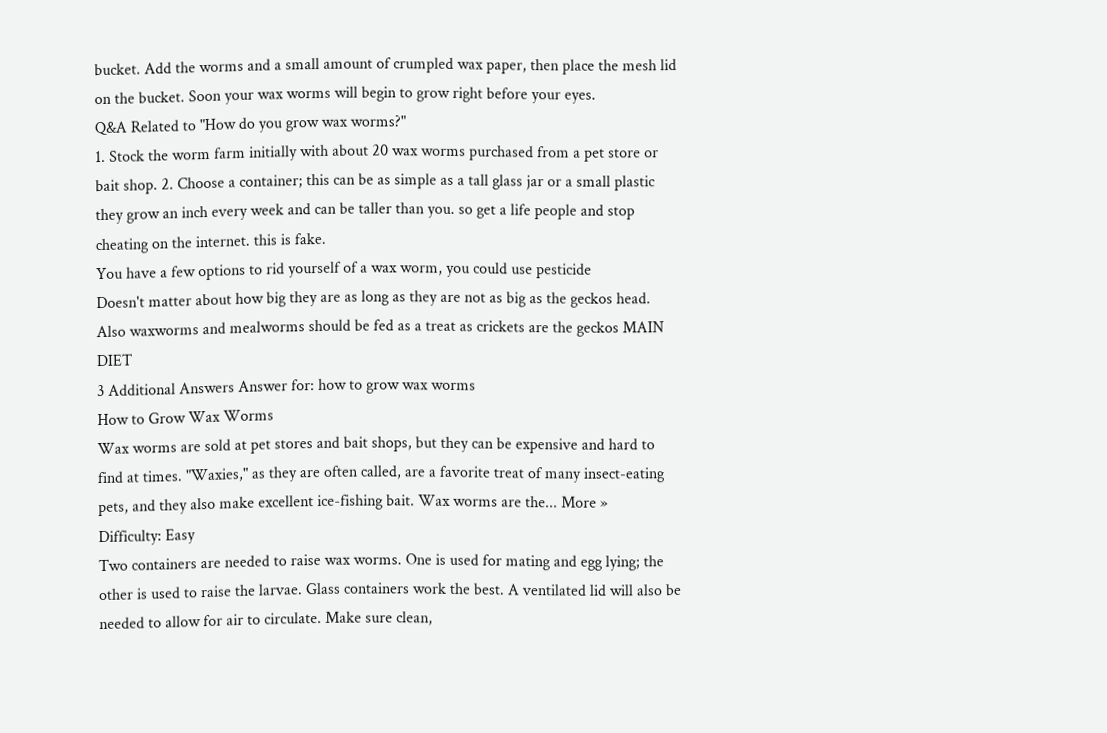bucket. Add the worms and a small amount of crumpled wax paper, then place the mesh lid on the bucket. Soon your wax worms will begin to grow right before your eyes.
Q&A Related to "How do you grow wax worms?"
1. Stock the worm farm initially with about 20 wax worms purchased from a pet store or bait shop. 2. Choose a container; this can be as simple as a tall glass jar or a small plastic
they grow an inch every week and can be taller than you. so get a life people and stop cheating on the internet. this is fake.
You have a few options to rid yourself of a wax worm, you could use pesticide
Doesn't matter about how big they are as long as they are not as big as the geckos head. Also waxworms and mealworms should be fed as a treat as crickets are the geckos MAIN DIET
3 Additional Answers Answer for: how to grow wax worms
How to Grow Wax Worms
Wax worms are sold at pet stores and bait shops, but they can be expensive and hard to find at times. "Waxies," as they are often called, are a favorite treat of many insect-eating pets, and they also make excellent ice-fishing bait. Wax worms are the... More »
Difficulty: Easy
Two containers are needed to raise wax worms. One is used for mating and egg lying; the other is used to raise the larvae. Glass containers work the best. A ventilated lid will also be needed to allow for air to circulate. Make sure clean,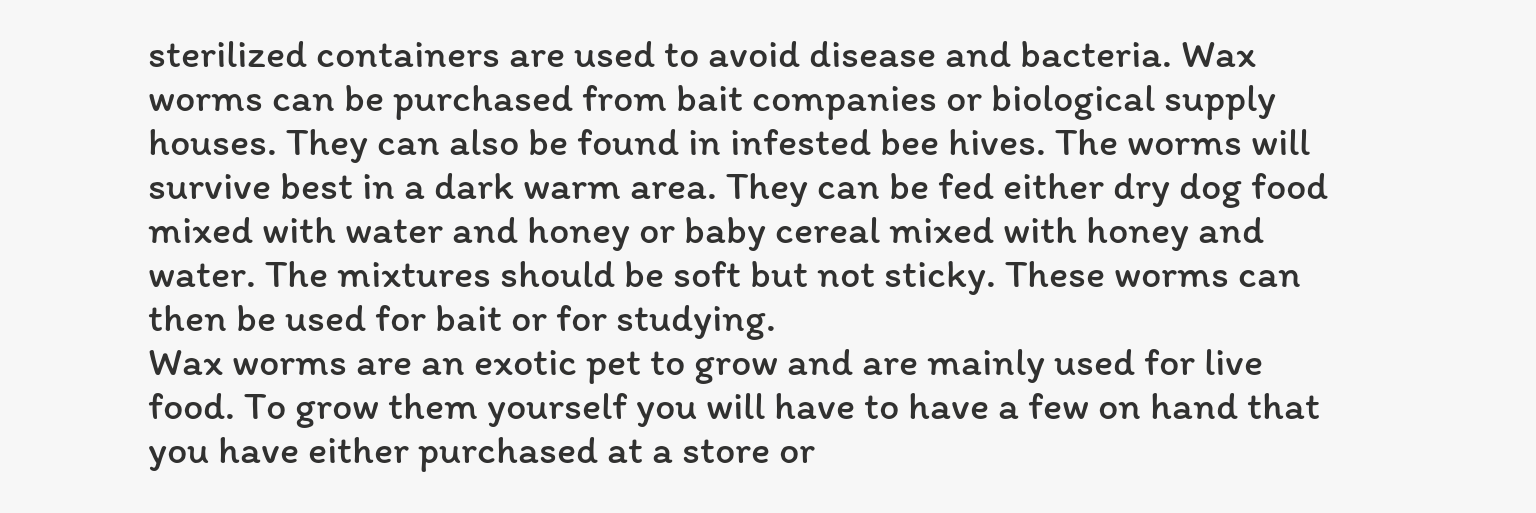sterilized containers are used to avoid disease and bacteria. Wax worms can be purchased from bait companies or biological supply houses. They can also be found in infested bee hives. The worms will survive best in a dark warm area. They can be fed either dry dog food mixed with water and honey or baby cereal mixed with honey and water. The mixtures should be soft but not sticky. These worms can then be used for bait or for studying.
Wax worms are an exotic pet to grow and are mainly used for live food. To grow them yourself you will have to have a few on hand that you have either purchased at a store or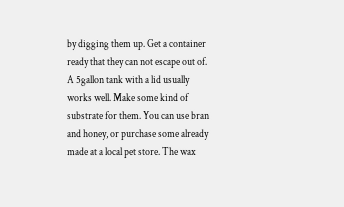by digging them up. Get a container ready that they can not escape out of. A 5gallon tank with a lid usually works well. Make some kind of substrate for them. You can use bran and honey, or purchase some already made at a local pet store. The wax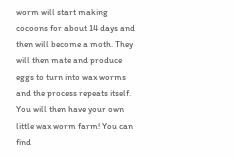worm will start making cocoons for about 14 days and then will become a moth. They will then mate and produce eggs to turn into wax worms and the process repeats itself. You will then have your own little wax worm farm! You can find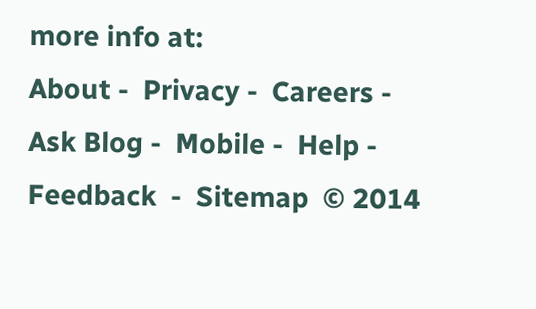more info at:
About -  Privacy -  Careers -  Ask Blog -  Mobile -  Help -  Feedback  -  Sitemap  © 2014